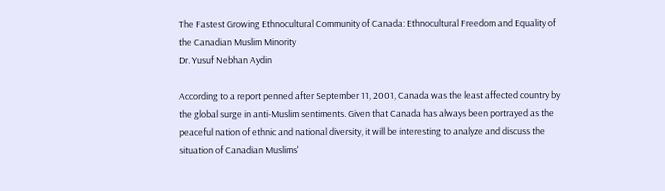The Fastest Growing Ethnocultural Community of Canada: Ethnocultural Freedom and Equality of the Canadian Muslim Minority
Dr. Yusuf Nebhan Aydin

According to a report penned after September 11, 2001, Canada was the least affected country by the global surge in anti-Muslim sentiments. Given that Canada has always been portrayed as the peaceful nation of ethnic and national diversity, it will be interesting to analyze and discuss the situation of Canadian Muslims'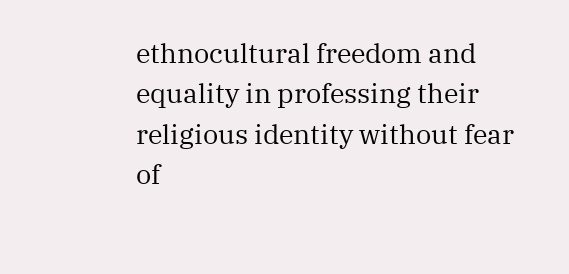ethnocultural freedom and equality in professing their religious identity without fear of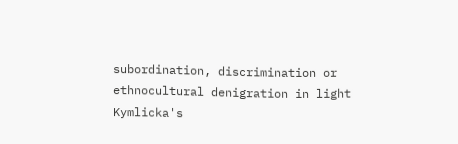subordination, discrimination or ethnocultural denigration in light Kymlicka's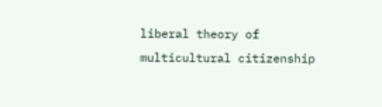liberal theory of multicultural citizenship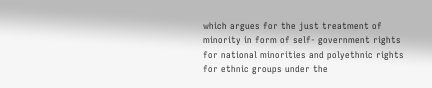which argues for the just treatment of minority in form of self- government rights for national minorities and polyethnic rights for ethnic groups under the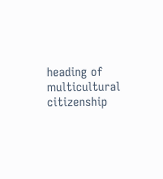heading of multicultural citizenship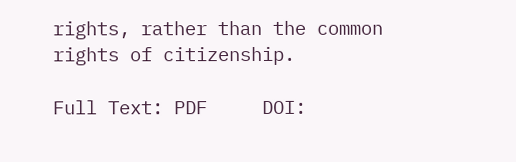rights, rather than the common rights of citizenship.

Full Text: PDF     DOI: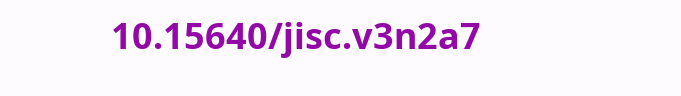10.15640/jisc.v3n2a7